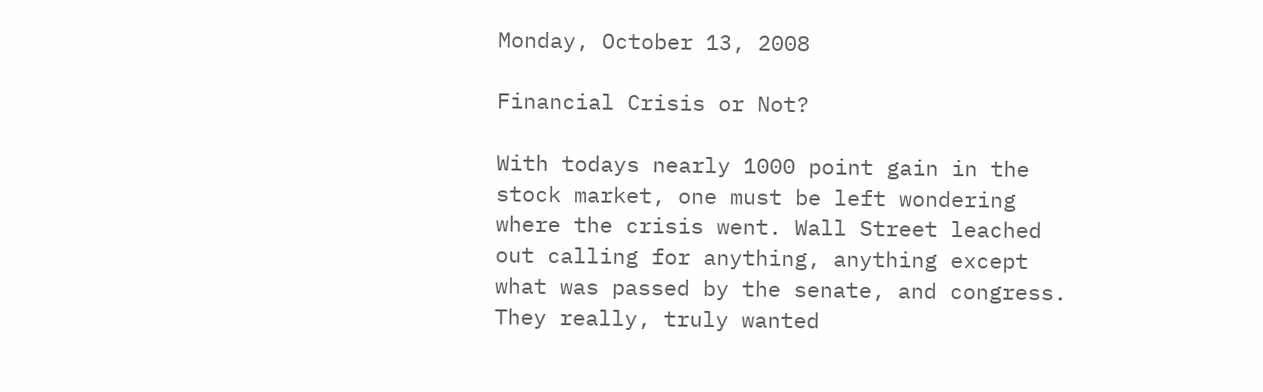Monday, October 13, 2008

Financial Crisis or Not?

With todays nearly 1000 point gain in the stock market, one must be left wondering where the crisis went. Wall Street leached out calling for anything, anything except what was passed by the senate, and congress. They really, truly wanted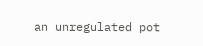an unregulated pot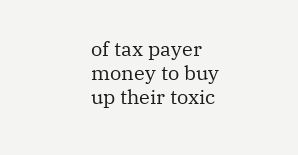of tax payer money to buy up their toxic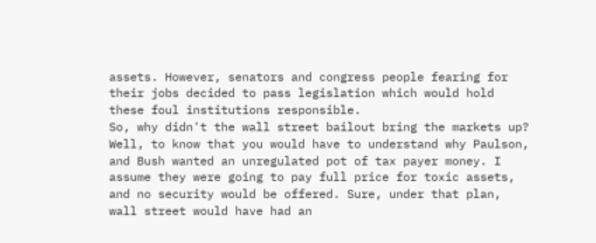assets. However, senators and congress people fearing for their jobs decided to pass legislation which would hold these foul institutions responsible.
So, why didn't the wall street bailout bring the markets up? Well, to know that you would have to understand why Paulson, and Bush wanted an unregulated pot of tax payer money. I assume they were going to pay full price for toxic assets, and no security would be offered. Sure, under that plan, wall street would have had an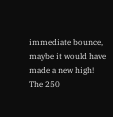immediate bounce, maybe it would have made a new high!
The 250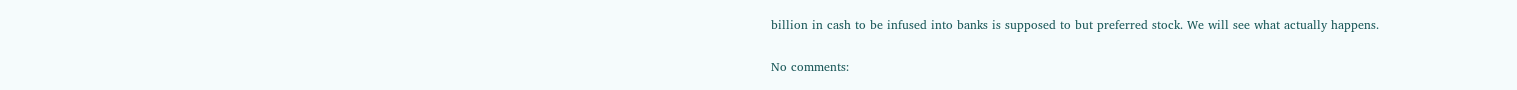billion in cash to be infused into banks is supposed to but preferred stock. We will see what actually happens.

No comments: